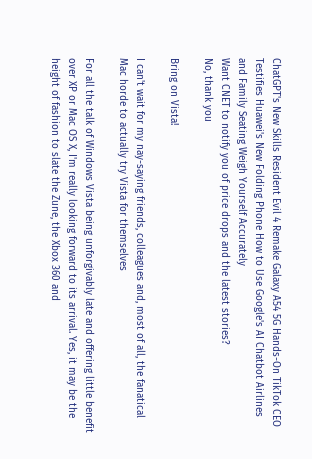ChatGPT's New Skills Resident Evil 4 Remake Galaxy A54 5G Hands-On TikTok CEO Testifies Huawei's New Folding Phone How to Use Google's AI Chatbot Airlines and Family Seating Weigh Yourself Accurately
Want CNET to notify you of price drops and the latest stories?
No, thank you

Bring on Vista!

I can't wait for my nay-saying friends, colleagues and, most of all, the fanatical Mac horde to actually try Vista for themselves

For all the talk of Windows Vista being unforgivably late and offering little benefit over XP or Mac OS X, I'm really looking forward to its arrival. Yes, it may be the height of fashion to slate the Zune, the Xbox 360 and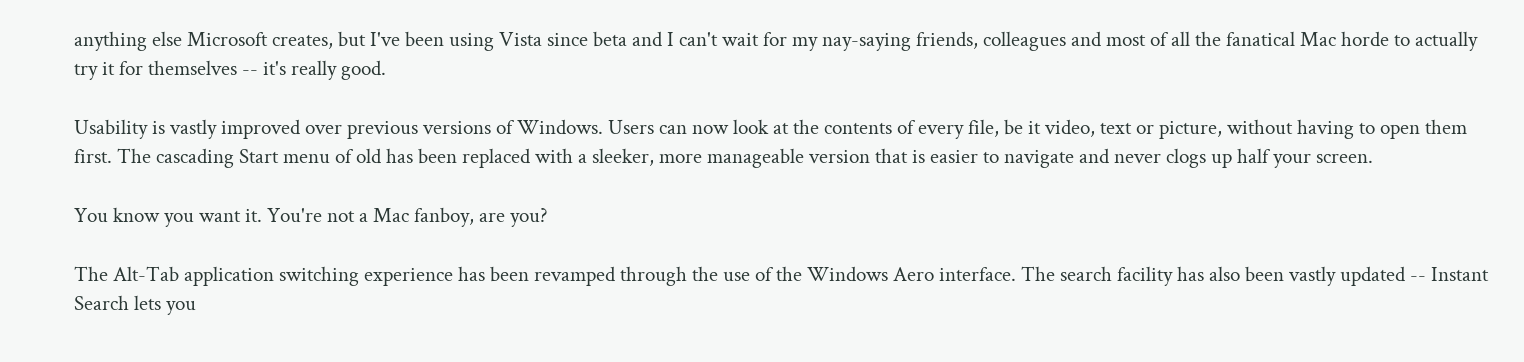anything else Microsoft creates, but I've been using Vista since beta and I can't wait for my nay-saying friends, colleagues and most of all the fanatical Mac horde to actually try it for themselves -- it's really good.

Usability is vastly improved over previous versions of Windows. Users can now look at the contents of every file, be it video, text or picture, without having to open them first. The cascading Start menu of old has been replaced with a sleeker, more manageable version that is easier to navigate and never clogs up half your screen.

You know you want it. You're not a Mac fanboy, are you?

The Alt-Tab application switching experience has been revamped through the use of the Windows Aero interface. The search facility has also been vastly updated -- Instant Search lets you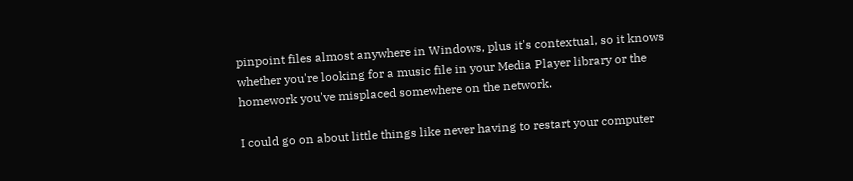pinpoint files almost anywhere in Windows, plus it's contextual, so it knows whether you're looking for a music file in your Media Player library or the homework you've misplaced somewhere on the network.

I could go on about little things like never having to restart your computer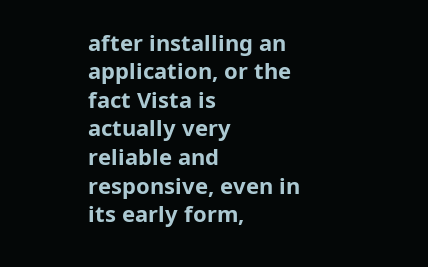after installing an application, or the fact Vista is actually very reliable and responsive, even in its early form,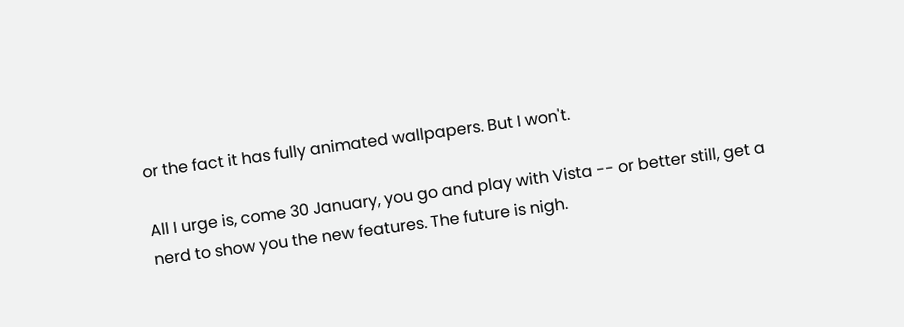or the fact it has fully animated wallpapers. But I won't.

All I urge is, come 30 January, you go and play with Vista -- or better still, get a nerd to show you the new features. The future is nigh.